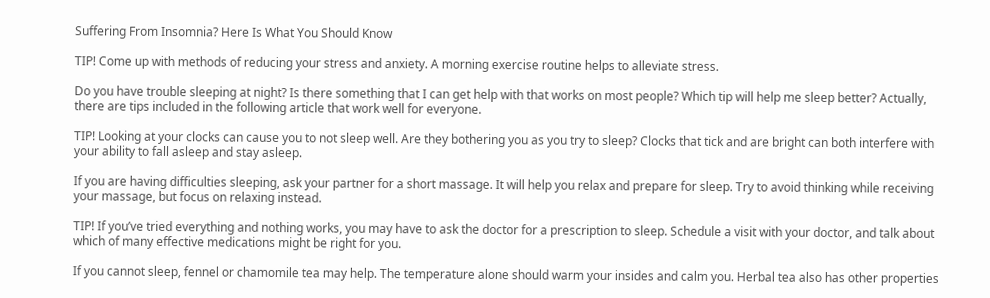Suffering From Insomnia? Here Is What You Should Know

TIP! Come up with methods of reducing your stress and anxiety. A morning exercise routine helps to alleviate stress.

Do you have trouble sleeping at night? Is there something that I can get help with that works on most people? Which tip will help me sleep better? Actually, there are tips included in the following article that work well for everyone.

TIP! Looking at your clocks can cause you to not sleep well. Are they bothering you as you try to sleep? Clocks that tick and are bright can both interfere with your ability to fall asleep and stay asleep.

If you are having difficulties sleeping, ask your partner for a short massage. It will help you relax and prepare for sleep. Try to avoid thinking while receiving your massage, but focus on relaxing instead.

TIP! If you’ve tried everything and nothing works, you may have to ask the doctor for a prescription to sleep. Schedule a visit with your doctor, and talk about which of many effective medications might be right for you.

If you cannot sleep, fennel or chamomile tea may help. The temperature alone should warm your insides and calm you. Herbal tea also has other properties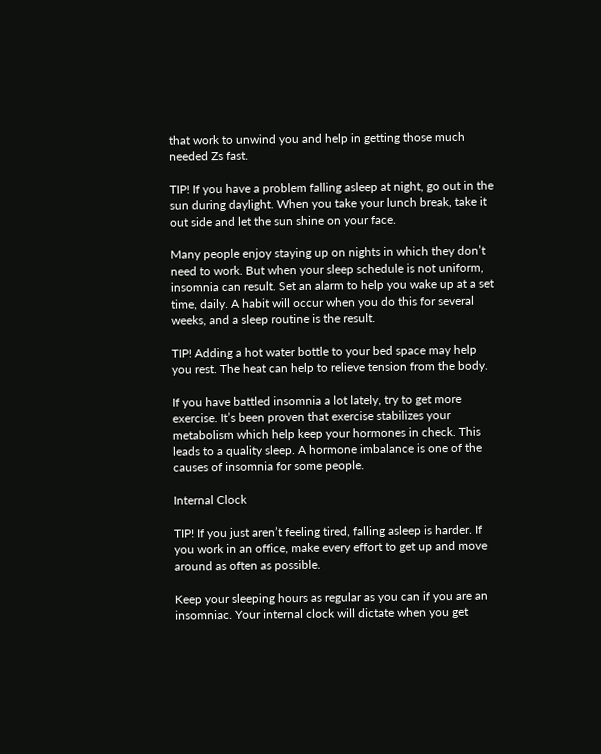that work to unwind you and help in getting those much needed Zs fast.

TIP! If you have a problem falling asleep at night, go out in the sun during daylight. When you take your lunch break, take it out side and let the sun shine on your face.

Many people enjoy staying up on nights in which they don’t need to work. But when your sleep schedule is not uniform, insomnia can result. Set an alarm to help you wake up at a set time, daily. A habit will occur when you do this for several weeks, and a sleep routine is the result.

TIP! Adding a hot water bottle to your bed space may help you rest. The heat can help to relieve tension from the body.

If you have battled insomnia a lot lately, try to get more exercise. It’s been proven that exercise stabilizes your metabolism which help keep your hormones in check. This leads to a quality sleep. A hormone imbalance is one of the causes of insomnia for some people.

Internal Clock

TIP! If you just aren’t feeling tired, falling asleep is harder. If you work in an office, make every effort to get up and move around as often as possible.

Keep your sleeping hours as regular as you can if you are an insomniac. Your internal clock will dictate when you get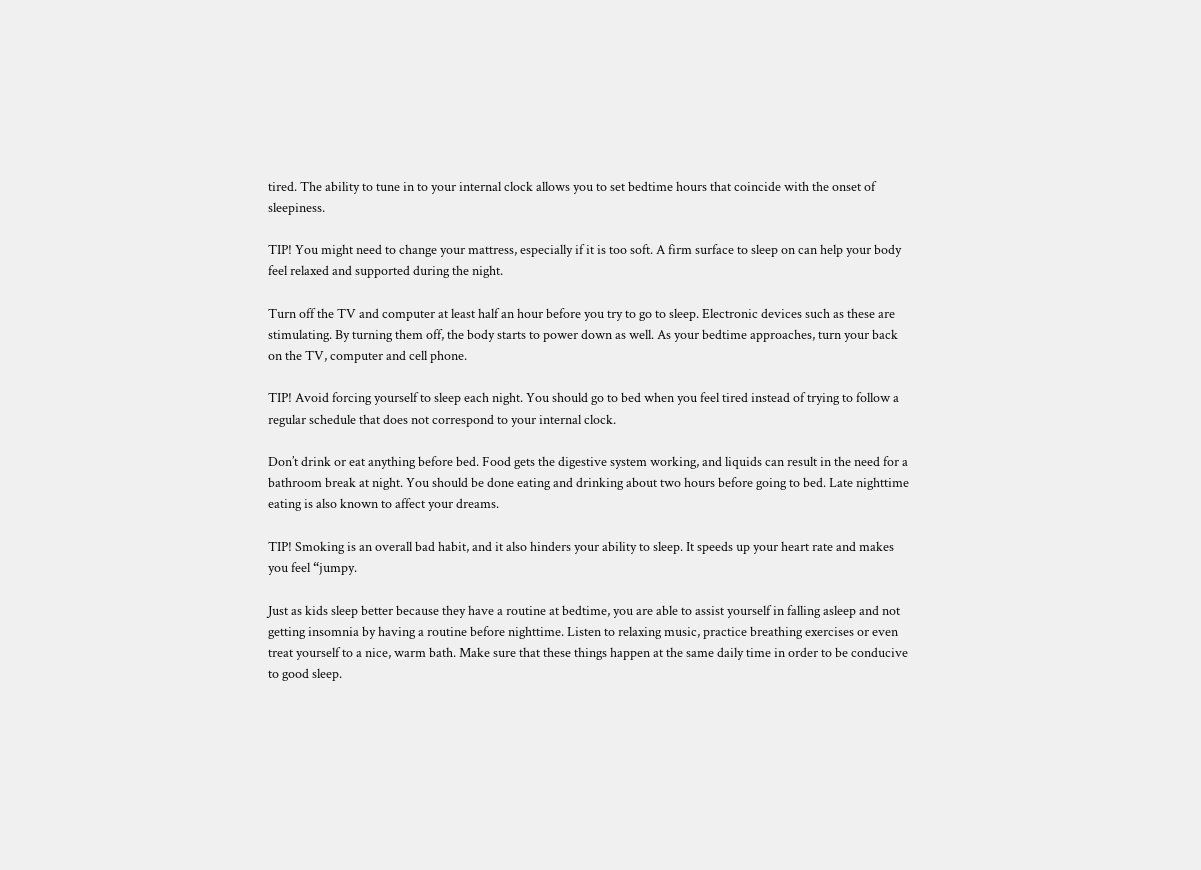tired. The ability to tune in to your internal clock allows you to set bedtime hours that coincide with the onset of sleepiness.

TIP! You might need to change your mattress, especially if it is too soft. A firm surface to sleep on can help your body feel relaxed and supported during the night.

Turn off the TV and computer at least half an hour before you try to go to sleep. Electronic devices such as these are stimulating. By turning them off, the body starts to power down as well. As your bedtime approaches, turn your back on the TV, computer and cell phone.

TIP! Avoid forcing yourself to sleep each night. You should go to bed when you feel tired instead of trying to follow a regular schedule that does not correspond to your internal clock.

Don’t drink or eat anything before bed. Food gets the digestive system working, and liquids can result in the need for a bathroom break at night. You should be done eating and drinking about two hours before going to bed. Late nighttime eating is also known to affect your dreams.

TIP! Smoking is an overall bad habit, and it also hinders your ability to sleep. It speeds up your heart rate and makes you feel “jumpy.

Just as kids sleep better because they have a routine at bedtime, you are able to assist yourself in falling asleep and not getting insomnia by having a routine before nighttime. Listen to relaxing music, practice breathing exercises or even treat yourself to a nice, warm bath. Make sure that these things happen at the same daily time in order to be conducive to good sleep.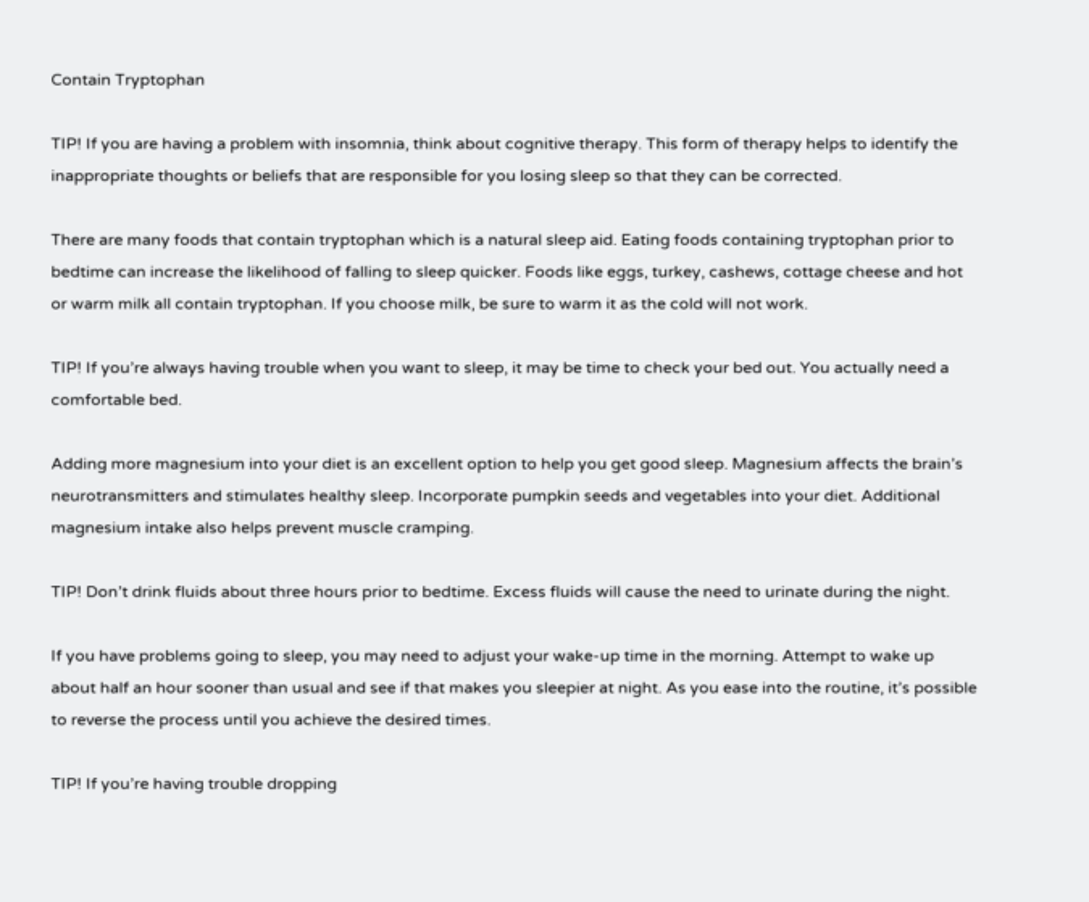Contain Tryptophan

TIP! If you are having a problem with insomnia, think about cognitive therapy. This form of therapy helps to identify the inappropriate thoughts or beliefs that are responsible for you losing sleep so that they can be corrected.

There are many foods that contain tryptophan which is a natural sleep aid. Eating foods containing tryptophan prior to bedtime can increase the likelihood of falling to sleep quicker. Foods like eggs, turkey, cashews, cottage cheese and hot or warm milk all contain tryptophan. If you choose milk, be sure to warm it as the cold will not work.

TIP! If you’re always having trouble when you want to sleep, it may be time to check your bed out. You actually need a comfortable bed.

Adding more magnesium into your diet is an excellent option to help you get good sleep. Magnesium affects the brain’s neurotransmitters and stimulates healthy sleep. Incorporate pumpkin seeds and vegetables into your diet. Additional magnesium intake also helps prevent muscle cramping.

TIP! Don’t drink fluids about three hours prior to bedtime. Excess fluids will cause the need to urinate during the night.

If you have problems going to sleep, you may need to adjust your wake-up time in the morning. Attempt to wake up about half an hour sooner than usual and see if that makes you sleepier at night. As you ease into the routine, it’s possible to reverse the process until you achieve the desired times.

TIP! If you’re having trouble dropping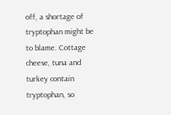off, a shortage of tryptophan might be to blame. Cottage cheese, tuna and turkey contain tryptophan, so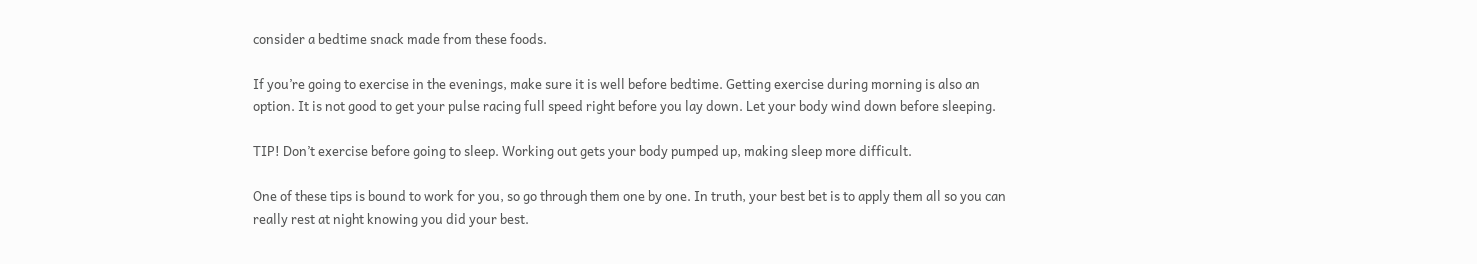consider a bedtime snack made from these foods.

If you’re going to exercise in the evenings, make sure it is well before bedtime. Getting exercise during morning is also an option. It is not good to get your pulse racing full speed right before you lay down. Let your body wind down before sleeping.

TIP! Don’t exercise before going to sleep. Working out gets your body pumped up, making sleep more difficult.

One of these tips is bound to work for you, so go through them one by one. In truth, your best bet is to apply them all so you can really rest at night knowing you did your best.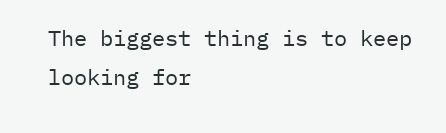The biggest thing is to keep looking for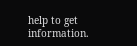help to get information.